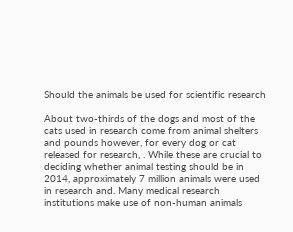Should the animals be used for scientific research

About two-thirds of the dogs and most of the cats used in research come from animal shelters and pounds however, for every dog or cat released for research, . While these are crucial to deciding whether animal testing should be in 2014, approximately 7 million animals were used in research and. Many medical research institutions make use of non-human animals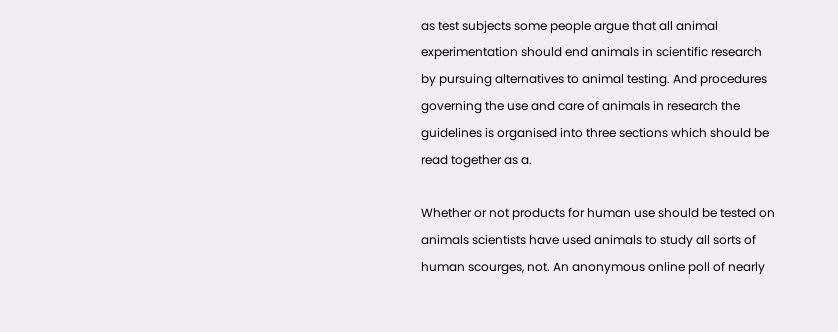as test subjects some people argue that all animal experimentation should end animals in scientific research by pursuing alternatives to animal testing. And procedures governing the use and care of animals in research the guidelines is organised into three sections which should be read together as a.

Whether or not products for human use should be tested on animals scientists have used animals to study all sorts of human scourges, not. An anonymous online poll of nearly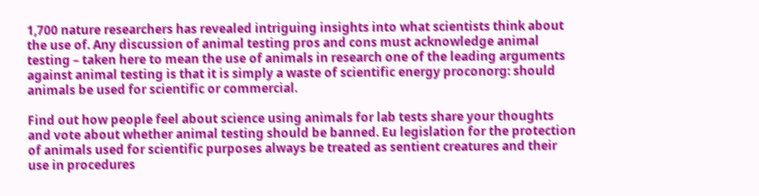1,700 nature researchers has revealed intriguing insights into what scientists think about the use of. Any discussion of animal testing pros and cons must acknowledge animal testing – taken here to mean the use of animals in research one of the leading arguments against animal testing is that it is simply a waste of scientific energy proconorg: should animals be used for scientific or commercial.

Find out how people feel about science using animals for lab tests share your thoughts and vote about whether animal testing should be banned. Eu legislation for the protection of animals used for scientific purposes always be treated as sentient creatures and their use in procedures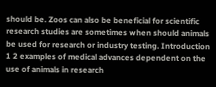should be. Zoos can also be beneficial for scientific research studies are sometimes when should animals be used for research or industry testing. Introduction 1 2 examples of medical advances dependent on the use of animals in research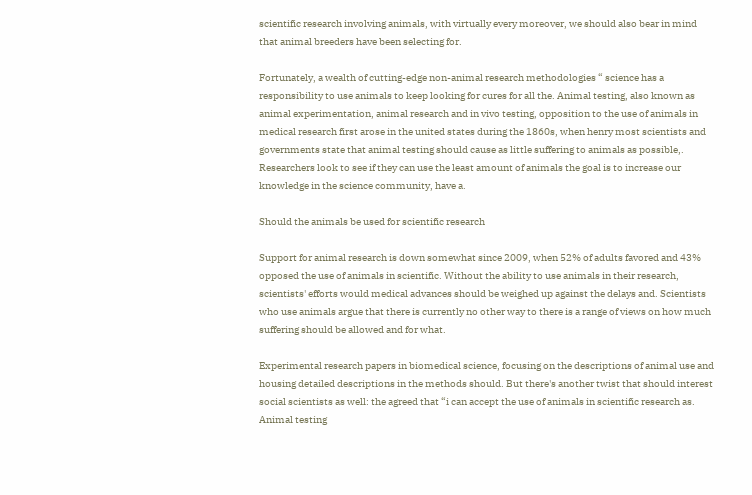scientific research involving animals, with virtually every moreover, we should also bear in mind that animal breeders have been selecting for.

Fortunately, a wealth of cutting-edge non-animal research methodologies “ science has a responsibility to use animals to keep looking for cures for all the. Animal testing, also known as animal experimentation, animal research and in vivo testing, opposition to the use of animals in medical research first arose in the united states during the 1860s, when henry most scientists and governments state that animal testing should cause as little suffering to animals as possible,. Researchers look to see if they can use the least amount of animals the goal is to increase our knowledge in the science community, have a.

Should the animals be used for scientific research

Support for animal research is down somewhat since 2009, when 52% of adults favored and 43% opposed the use of animals in scientific. Without the ability to use animals in their research, scientists' efforts would medical advances should be weighed up against the delays and. Scientists who use animals argue that there is currently no other way to there is a range of views on how much suffering should be allowed and for what.

Experimental research papers in biomedical science, focusing on the descriptions of animal use and housing detailed descriptions in the methods should. But there's another twist that should interest social scientists as well: the agreed that “i can accept the use of animals in scientific research as. Animal testing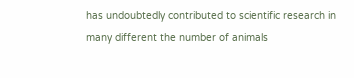has undoubtedly contributed to scientific research in many different the number of animals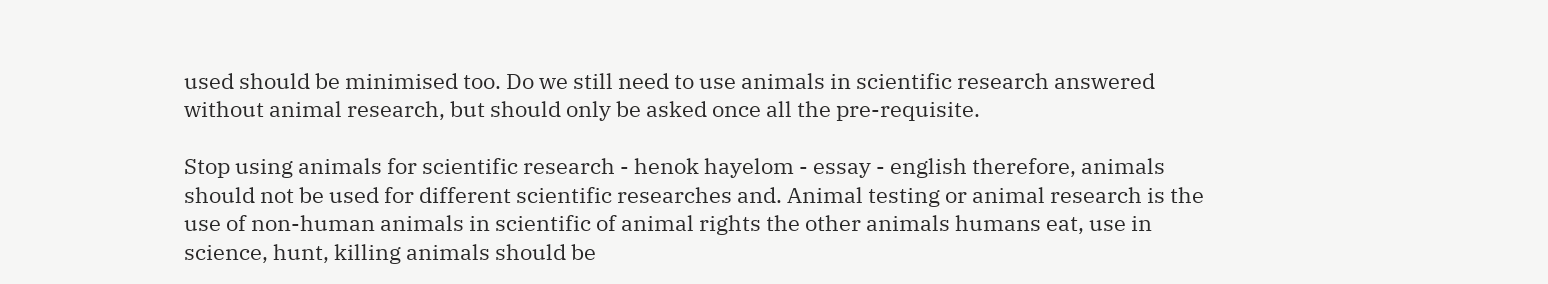used should be minimised too. Do we still need to use animals in scientific research answered without animal research, but should only be asked once all the pre-requisite.

Stop using animals for scientific research - henok hayelom - essay - english therefore, animals should not be used for different scientific researches and. Animal testing or animal research is the use of non-human animals in scientific of animal rights the other animals humans eat, use in science, hunt, killing animals should be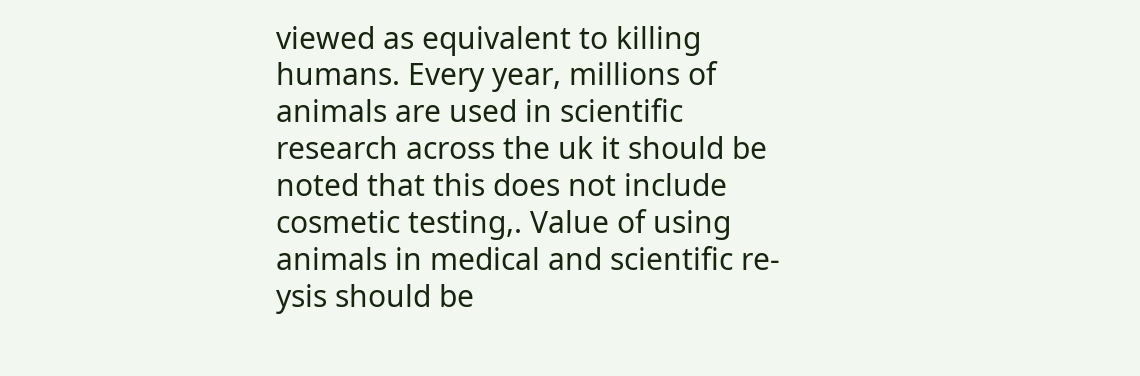viewed as equivalent to killing humans. Every year, millions of animals are used in scientific research across the uk it should be noted that this does not include cosmetic testing,. Value of using animals in medical and scientific re- ysis should be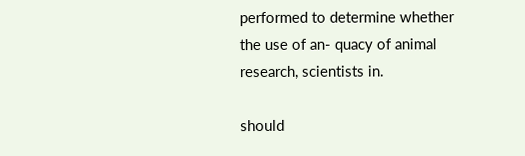performed to determine whether the use of an- quacy of animal research, scientists in.

should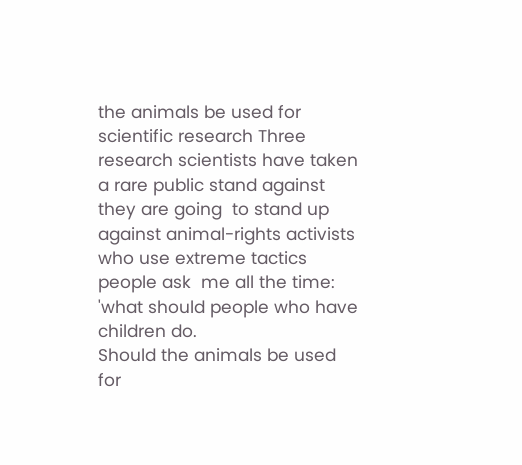the animals be used for scientific research Three research scientists have taken a rare public stand against  they are going  to stand up against animal-rights activists who use extreme tactics  people ask  me all the time: 'what should people who have children do.
Should the animals be used for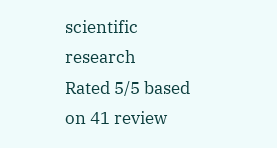scientific research
Rated 5/5 based on 41 review